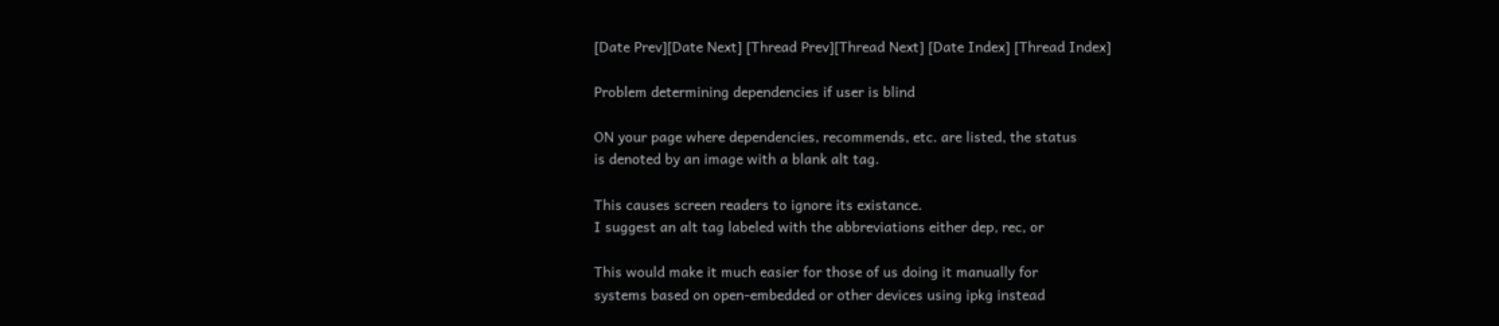[Date Prev][Date Next] [Thread Prev][Thread Next] [Date Index] [Thread Index]

Problem determining dependencies if user is blind

ON your page where dependencies, recommends, etc. are listed, the status
is denoted by an image with a blank alt tag.

This causes screen readers to ignore its existance.
I suggest an alt tag labeled with the abbreviations either dep, rec, or

This would make it much easier for those of us doing it manually for
systems based on open-embedded or other devices using ipkg instead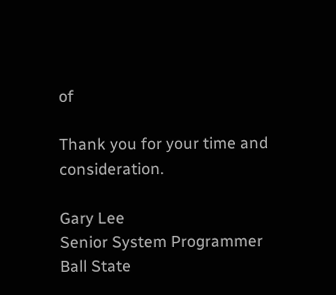of

Thank you for your time and consideration.

Gary Lee
Senior System Programmer
Ball State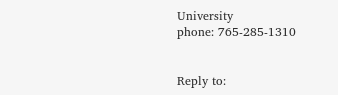University
phone: 765-285-1310


Reply to: